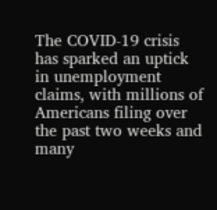The COVID-19 crisis has sparked an uptick in unemployment claims, with millions of Americans filing over the past two weeks and many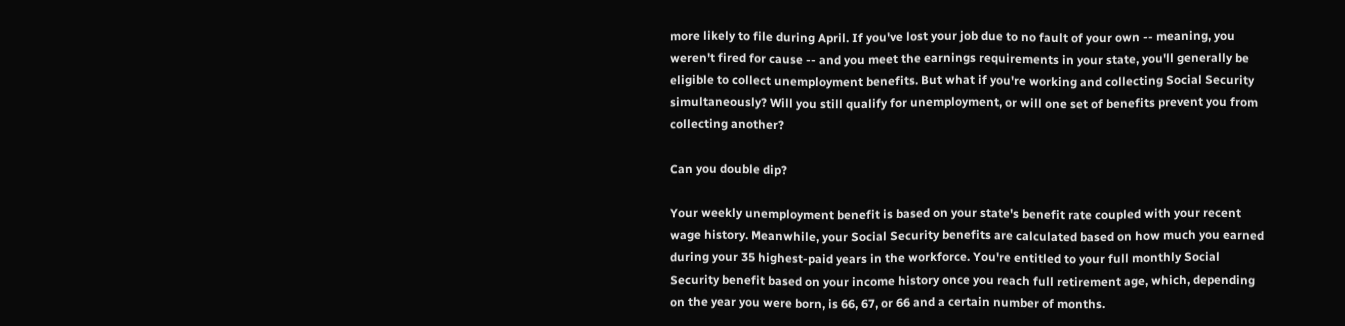more likely to file during April. If you've lost your job due to no fault of your own -- meaning, you weren't fired for cause -- and you meet the earnings requirements in your state, you'll generally be eligible to collect unemployment benefits. But what if you're working and collecting Social Security simultaneously? Will you still qualify for unemployment, or will one set of benefits prevent you from collecting another?

Can you double dip?

Your weekly unemployment benefit is based on your state's benefit rate coupled with your recent wage history. Meanwhile, your Social Security benefits are calculated based on how much you earned during your 35 highest-paid years in the workforce. You're entitled to your full monthly Social Security benefit based on your income history once you reach full retirement age, which, depending on the year you were born, is 66, 67, or 66 and a certain number of months.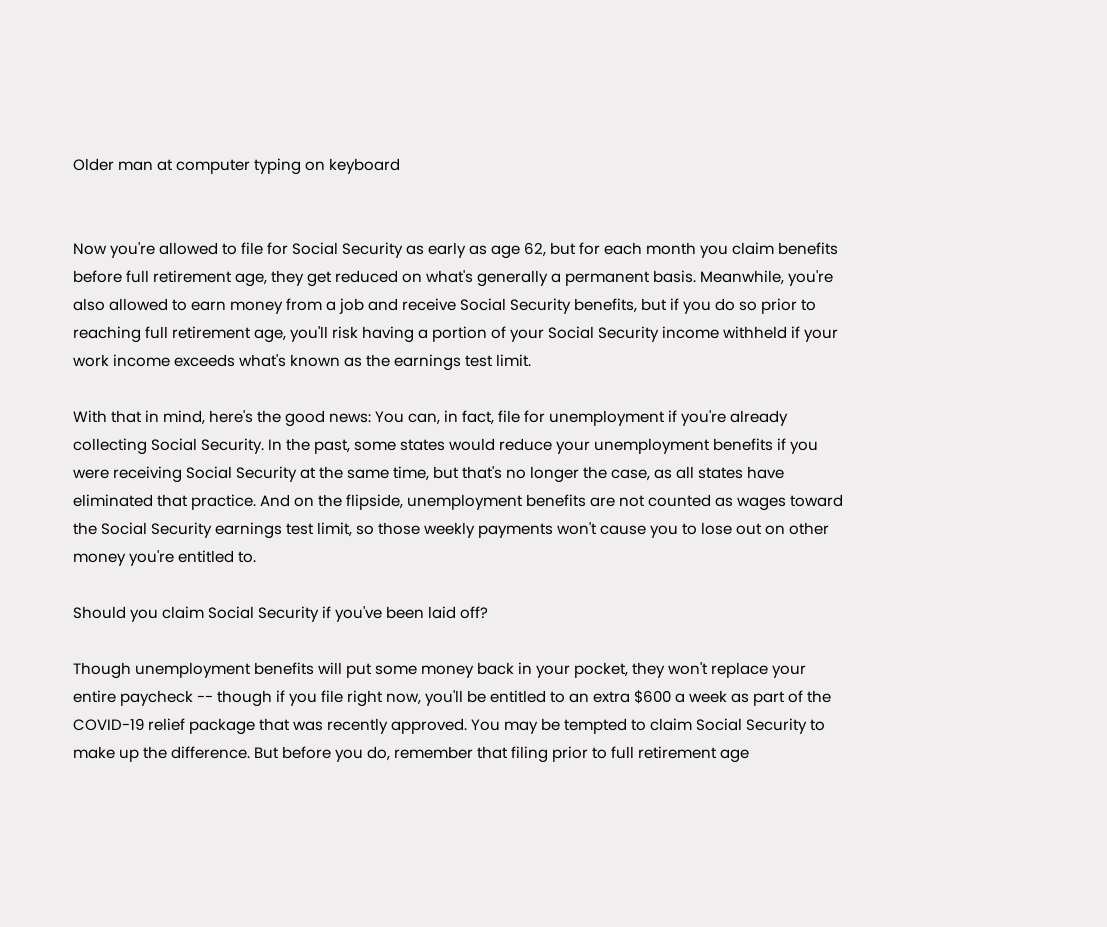Older man at computer typing on keyboard


Now you're allowed to file for Social Security as early as age 62, but for each month you claim benefits before full retirement age, they get reduced on what's generally a permanent basis. Meanwhile, you're also allowed to earn money from a job and receive Social Security benefits, but if you do so prior to reaching full retirement age, you'll risk having a portion of your Social Security income withheld if your work income exceeds what's known as the earnings test limit.

With that in mind, here's the good news: You can, in fact, file for unemployment if you're already collecting Social Security. In the past, some states would reduce your unemployment benefits if you were receiving Social Security at the same time, but that's no longer the case, as all states have eliminated that practice. And on the flipside, unemployment benefits are not counted as wages toward the Social Security earnings test limit, so those weekly payments won't cause you to lose out on other money you're entitled to.

Should you claim Social Security if you've been laid off?

Though unemployment benefits will put some money back in your pocket, they won't replace your entire paycheck -- though if you file right now, you'll be entitled to an extra $600 a week as part of the COVID-19 relief package that was recently approved. You may be tempted to claim Social Security to make up the difference. But before you do, remember that filing prior to full retirement age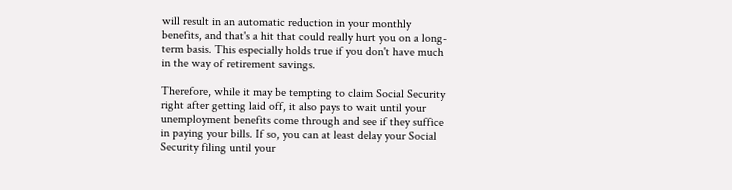will result in an automatic reduction in your monthly benefits, and that's a hit that could really hurt you on a long-term basis. This especially holds true if you don't have much in the way of retirement savings.

Therefore, while it may be tempting to claim Social Security right after getting laid off, it also pays to wait until your unemployment benefits come through and see if they suffice in paying your bills. If so, you can at least delay your Social Security filing until your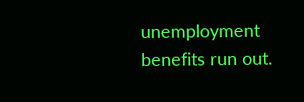unemployment benefits run out.